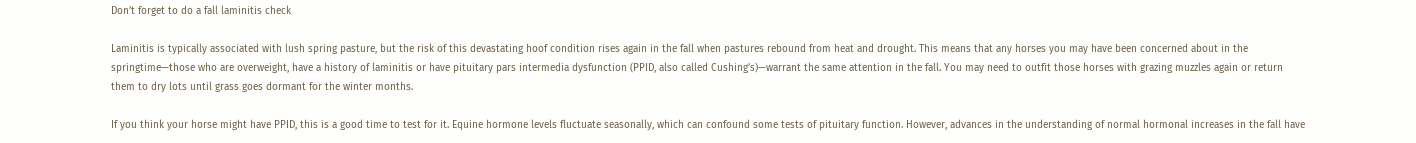Don’t forget to do a fall laminitis check

Laminitis is typically associated with lush spring pasture, but the risk of this devastating hoof condition rises again in the fall when pastures rebound from heat and drought. This means that any horses you may have been concerned about in the springtime—those who are overweight, have a history of laminitis or have pituitary pars intermedia dysfunction (PPID, also called Cushing’s)—warrant the same attention in the fall. You may need to outfit those horses with grazing muzzles again or return them to dry lots until grass goes dormant for the winter months.

If you think your horse might have PPID, this is a good time to test for it. Equine hormone levels fluctuate seasonally, which can confound some tests of pituitary function. However, advances in the understanding of normal hormonal increases in the fall have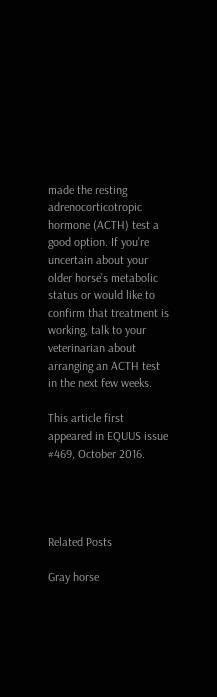made the resting adrenocorticotropic hormone (ACTH) test a good option. If you’re uncertain about your older horse’s metabolic status or would like to confirm that treatment is working, talk to your veterinarian about arranging an ACTH test in the next few weeks.

This article first appeared in EQUUS issue #469, October 2016.




Related Posts

Gray horse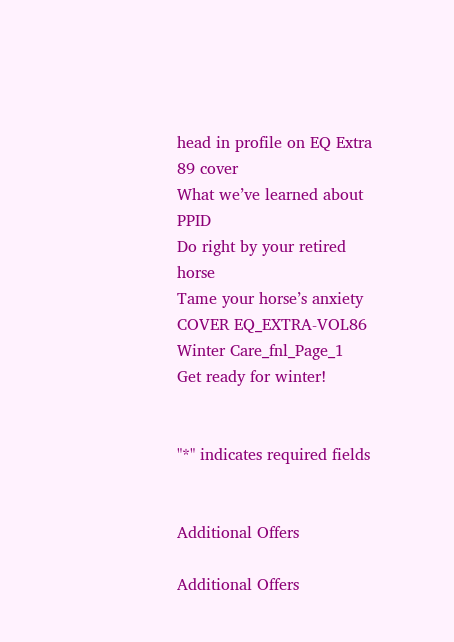head in profile on EQ Extra 89 cover
What we’ve learned about PPID
Do right by your retired horse
Tame your horse’s anxiety
COVER EQ_EXTRA-VOL86 Winter Care_fnl_Page_1
Get ready for winter!


"*" indicates required fields


Additional Offers

Additional Offers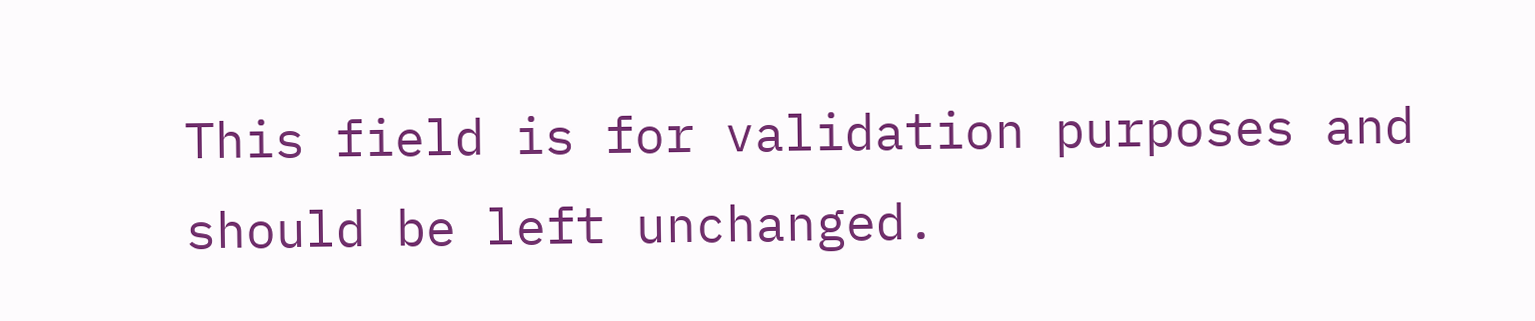This field is for validation purposes and should be left unchanged.